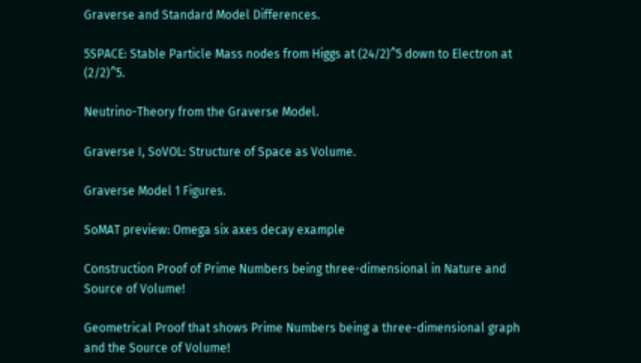Graverse and Standard Model Differences.

5SPACE: Stable Particle Mass nodes from Higgs at (24/2)^5 down to Electron at (2/2)^5.

Neutrino-Theory from the Graverse Model.

Graverse I, SoVOL: Structure of Space as Volume.

Graverse Model 1 Figures.

SoMAT preview: Omega six axes decay example

Construction Proof of Prime Numbers being three-dimensional in Nature and Source of Volume!

Geometrical Proof that shows Prime Numbers being a three-dimensional graph and the Source of Volume!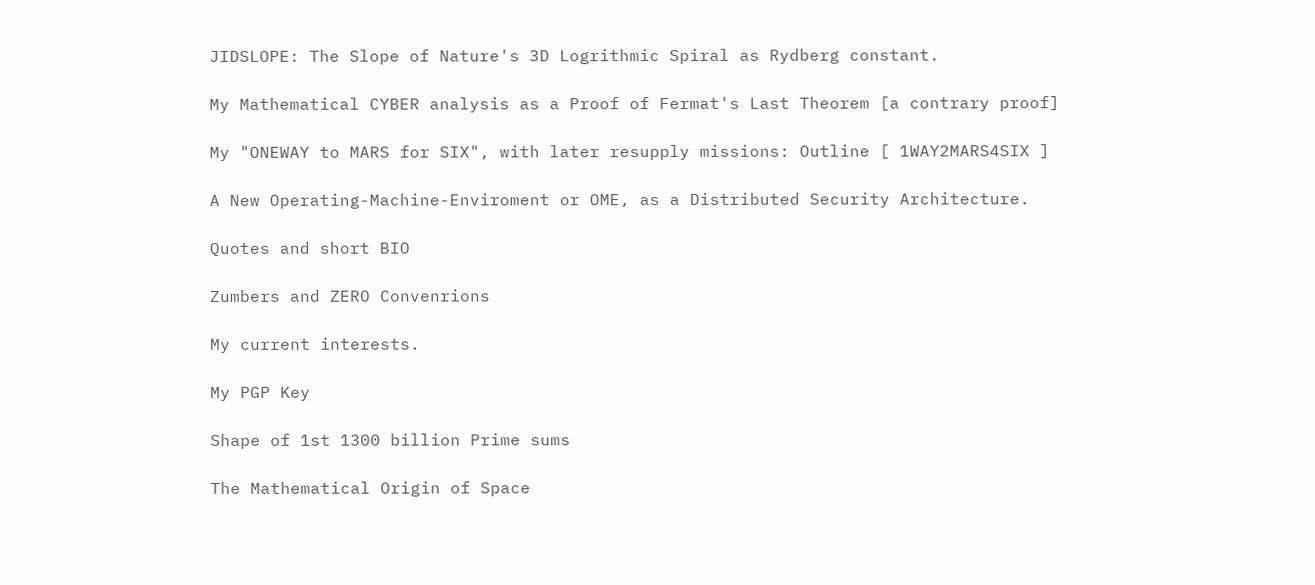JIDSLOPE: The Slope of Nature's 3D Logrithmic Spiral as Rydberg constant.

My Mathematical CYBER analysis as a Proof of Fermat's Last Theorem [a contrary proof]

My "ONEWAY to MARS for SIX", with later resupply missions: Outline [ 1WAY2MARS4SIX ]

A New Operating-Machine-Enviroment or OME, as a Distributed Security Architecture.

Quotes and short BIO

Zumbers and ZERO Convenrions

My current interests.

My PGP Key

Shape of 1st 1300 billion Prime sums

The Mathematical Origin of Space